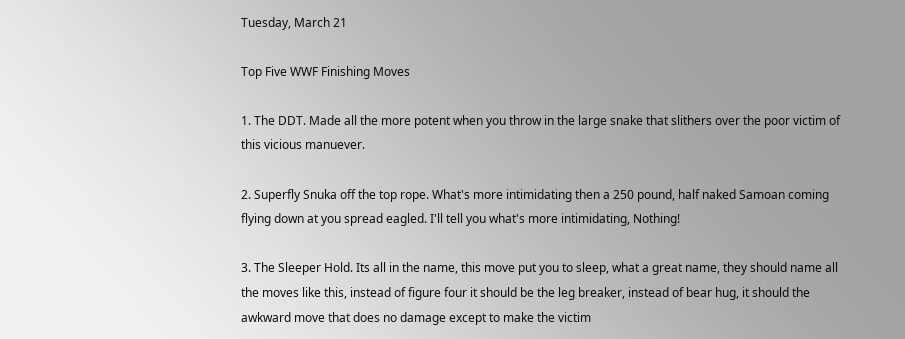Tuesday, March 21

Top Five WWF Finishing Moves

1. The DDT. Made all the more potent when you throw in the large snake that slithers over the poor victim of this vicious manuever.

2. Superfly Snuka off the top rope. What's more intimidating then a 250 pound, half naked Samoan coming flying down at you spread eagled. I'll tell you what's more intimidating, Nothing!

3. The Sleeper Hold. Its all in the name, this move put you to sleep, what a great name, they should name all the moves like this, instead of figure four it should be the leg breaker, instead of bear hug, it should the awkward move that does no damage except to make the victim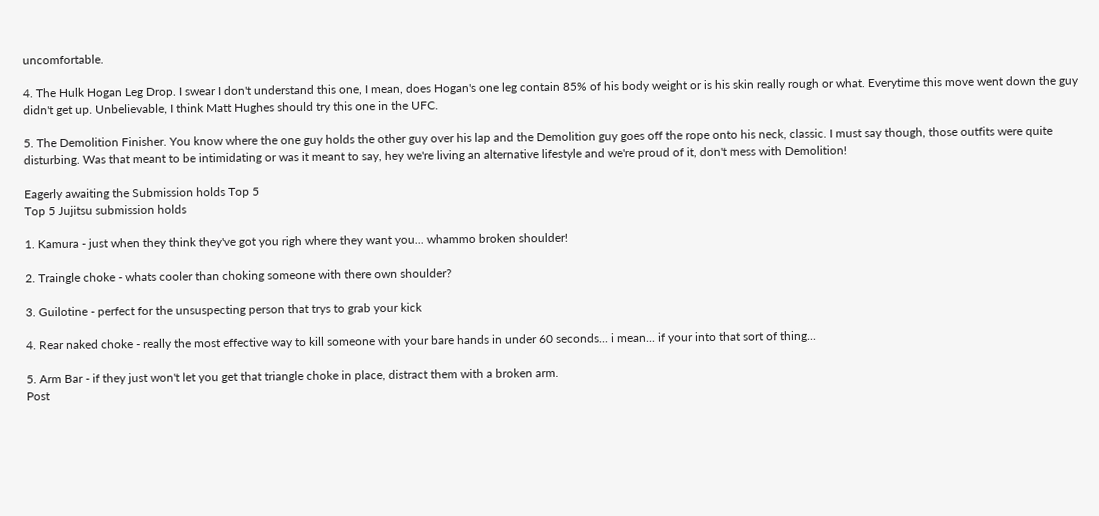uncomfortable.

4. The Hulk Hogan Leg Drop. I swear I don't understand this one, I mean, does Hogan's one leg contain 85% of his body weight or is his skin really rough or what. Everytime this move went down the guy didn't get up. Unbelievable, I think Matt Hughes should try this one in the UFC.

5. The Demolition Finisher. You know where the one guy holds the other guy over his lap and the Demolition guy goes off the rope onto his neck, classic. I must say though, those outfits were quite disturbing. Was that meant to be intimidating or was it meant to say, hey we're living an alternative lifestyle and we're proud of it, don't mess with Demolition!

Eagerly awaiting the Submission holds Top 5
Top 5 Jujitsu submission holds

1. Kamura - just when they think they've got you righ where they want you... whammo broken shoulder!

2. Traingle choke - whats cooler than choking someone with there own shoulder?

3. Guilotine - perfect for the unsuspecting person that trys to grab your kick

4. Rear naked choke - really the most effective way to kill someone with your bare hands in under 60 seconds... i mean... if your into that sort of thing...

5. Arm Bar - if they just won't let you get that triangle choke in place, distract them with a broken arm.
Post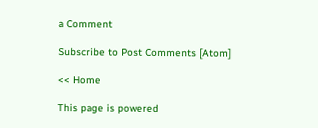a Comment

Subscribe to Post Comments [Atom]

<< Home

This page is powered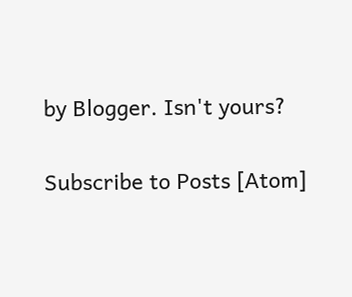by Blogger. Isn't yours?

Subscribe to Posts [Atom]